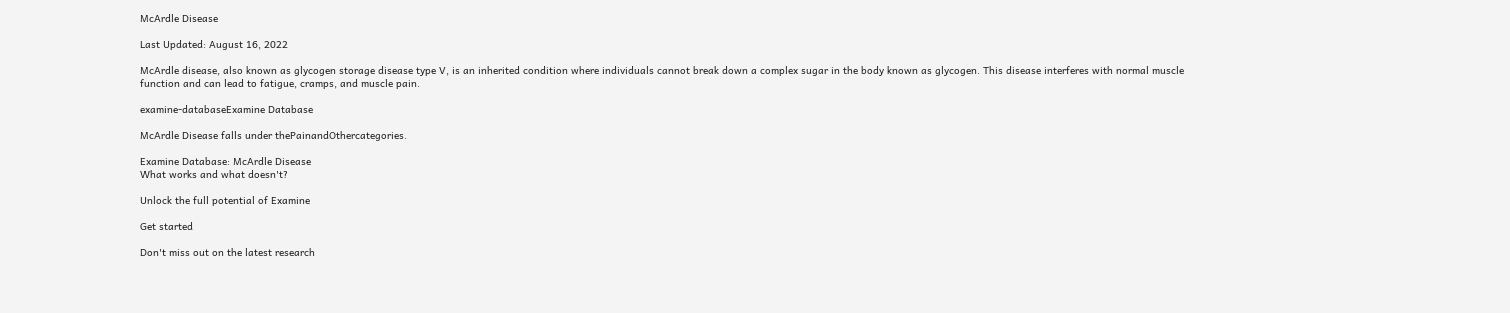McArdle Disease

Last Updated: August 16, 2022

McArdle disease, also known as glycogen storage disease type V, is an inherited condition where individuals cannot break down a complex sugar in the body known as glycogen. This disease interferes with normal muscle function and can lead to fatigue, cramps, and muscle pain.

examine-databaseExamine Database

McArdle Disease falls under thePainandOthercategories.

Examine Database: McArdle Disease
What works and what doesn't?

Unlock the full potential of Examine

Get started

Don't miss out on the latest research